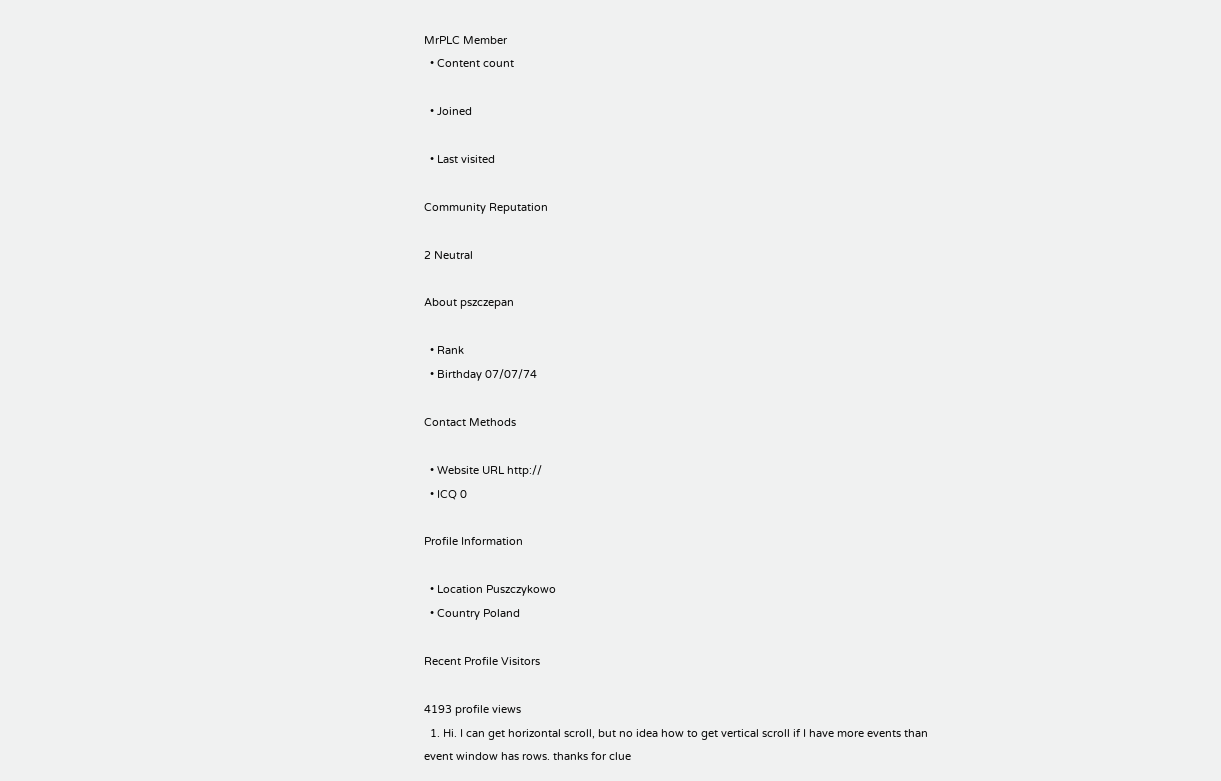MrPLC Member
  • Content count

  • Joined

  • Last visited

Community Reputation

2 Neutral

About pszczepan

  • Rank
  • Birthday 07/07/74

Contact Methods

  • Website URL http://
  • ICQ 0

Profile Information

  • Location Puszczykowo
  • Country Poland

Recent Profile Visitors

4193 profile views
  1. Hi. I can get horizontal scroll, but no idea how to get vertical scroll if I have more events than event window has rows. thanks for clue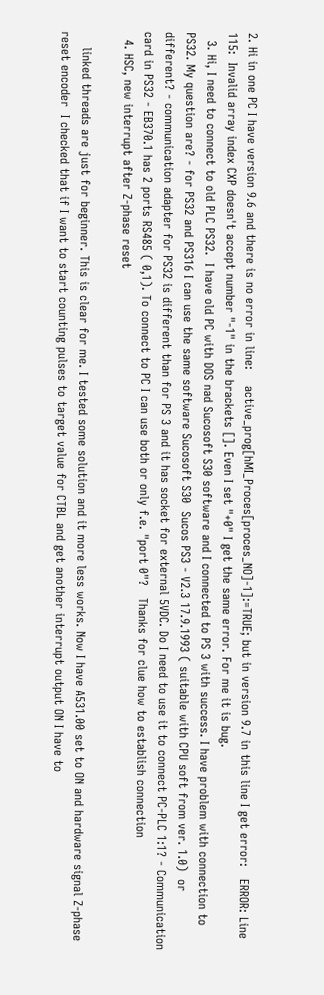2. Hi in one PC I have version 9.6 and there is no error in line:    active_prog[hMI_Proces[proces_NO]-1]:=TRUE; but in version 9.7 in this line I get error:   ERROR: Line 115:  Invalid array index CXP doesn't accept number "-1" in the brackets []. Even I set "+0" I get the same error. For me it is bug.
  3. Hi, I need to connect to old PLC PS32.  I have old PC with DOS nad Sucosoft S30 software and I connected to PS 3 with success. I have problem with connection to PS32. My question are? - for PS32 and PS316 I can use the same software Sucosoft S30  Sucos PS3 - V2.3 17.9.1993 ( suitable with CPU soft from ver. 1.0)  or different? - communication adapter for PS32 is different than for PS 3 and it has socket for external 5VDC. Do I need to use it to connect PC-PLC 1:1? - Communication card in PS32 - EB370.1 has 2 ports RS485 ( 0,1). To connect to PC I can use both or only f.e. "port 0"?   Thanks for clue how to establish connection
  4. HSC, new interrupt after Z-phase reset

    linked threads are just for beginner. This is clear for me. I tested some solution and it more less works. Now I have A531.00 set to ON and hardware signal Z-phase reset encoder  I checked that if I want to start counting pulses to target value for CTBL and get another interrupt output ON I have to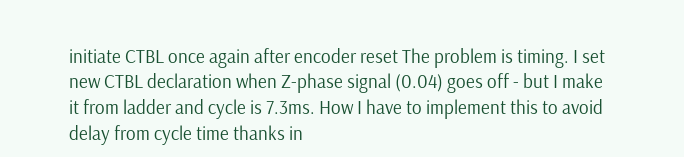initiate CTBL once again after encoder reset The problem is timing. I set new CTBL declaration when Z-phase signal (0.04) goes off - but I make it from ladder and cycle is 7.3ms. How I have to implement this to avoid delay from cycle time thanks in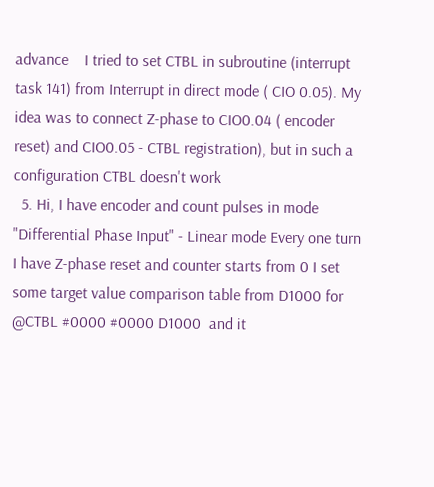advance    I tried to set CTBL in subroutine (interrupt task 141) from Interrupt in direct mode ( CIO 0.05). My idea was to connect Z-phase to CIO0.04 ( encoder reset) and CIO0.05 - CTBL registration), but in such a configuration CTBL doesn't work
  5. Hi, I have encoder and count pulses in mode "Differential Phase Input" - Linear mode Every one turn I have Z-phase reset and counter starts from 0 I set some target value comparison table from D1000 for @CTBL #0000 #0000 D1000  and it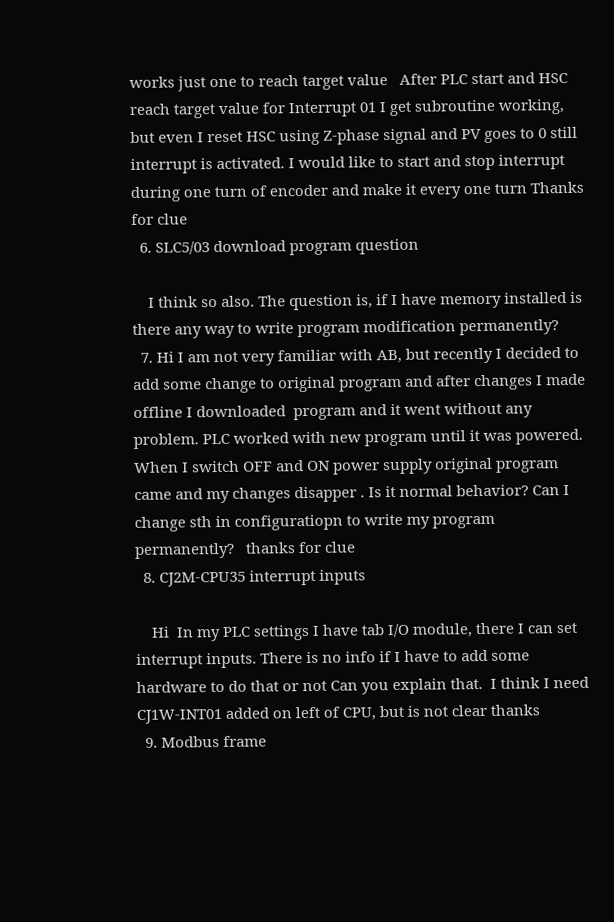works just one to reach target value   After PLC start and HSC reach target value for Interrupt 01 I get subroutine working, but even I reset HSC using Z-phase signal and PV goes to 0 still interrupt is activated. I would like to start and stop interrupt during one turn of encoder and make it every one turn Thanks for clue
  6. SLC5/03 download program question

    I think so also. The question is, if I have memory installed is there any way to write program modification permanently?
  7. Hi I am not very familiar with AB, but recently I decided to add some change to original program and after changes I made offline I downloaded  program and it went without any problem. PLC worked with new program until it was powered. When I switch OFF and ON power supply original program came and my changes disapper . Is it normal behavior? Can I change sth in configuratiopn to write my program permanently?   thanks for clue
  8. CJ2M-CPU35 interrupt inputs

    Hi  In my PLC settings I have tab I/O module, there I can set interrupt inputs. There is no info if I have to add some hardware to do that or not Can you explain that.  I think I need CJ1W-INT01 added on left of CPU, but is not clear thanks
  9. Modbus frame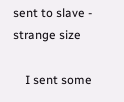sent to slave - strange size

    I sent some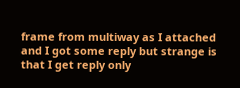frame from multiway as I attached and I got some reply but strange is that I get reply only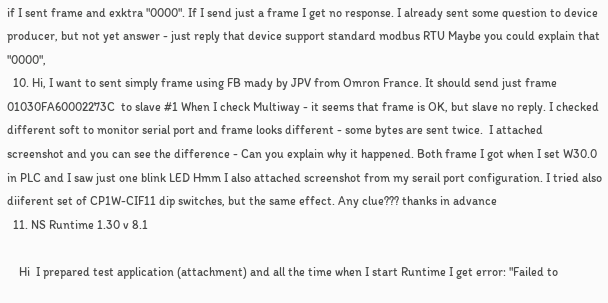if I sent frame and exktra "0000". If I send just a frame I get no response. I already sent some question to device producer, but not yet answer - just reply that device support standard modbus RTU Maybe you could explain that "0000",
  10. Hi, I want to sent simply frame using FB mady by JPV from Omron France. It should send just frame  01030FA60002273C  to slave #1 When I check Multiway - it seems that frame is OK, but slave no reply. I checked different soft to monitor serial port and frame looks different - some bytes are sent twice.  I attached   screenshot and you can see the difference - Can you explain why it happened. Both frame I got when I set W30.0 in PLC and I saw just one blink LED Hmm I also attached screenshot from my serail port configuration. I tried also diiferent set of CP1W-CIF11 dip switches, but the same effect. Any clue??? thanks in advance
  11. NS Runtime 1.30 v 8.1

    Hi  I prepared test application (attachment) and all the time when I start Runtime I get error: "Failed to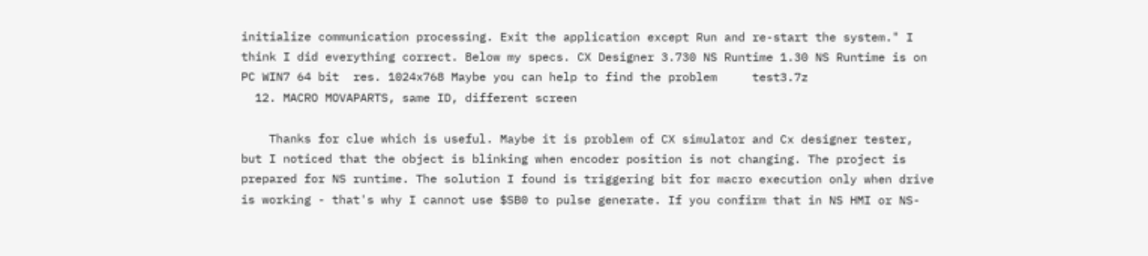initialize communication processing. Exit the application except Run and re-start the system." I think I did everything correct. Below my specs. CX Designer 3.730 NS Runtime 1.30 NS Runtime is on PC WIN7 64 bit  res. 1024x768 Maybe you can help to find the problem     test3.7z
  12. MACRO MOVAPARTS, same ID, different screen

    Thanks for clue which is useful. Maybe it is problem of CX simulator and Cx designer tester, but I noticed that the object is blinking when encoder position is not changing. The project is prepared for NS runtime. The solution I found is triggering bit for macro execution only when drive is working - that's why I cannot use $SB0 to pulse generate. If you confirm that in NS HMI or NS-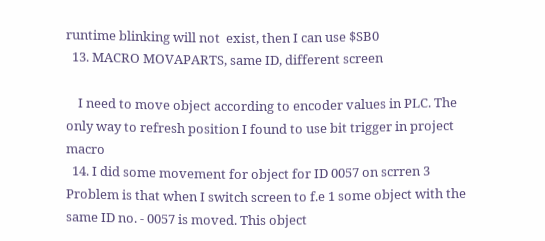runtime blinking will not  exist, then I can use $SB0
  13. MACRO MOVAPARTS, same ID, different screen

    I need to move object according to encoder values in PLC. The only way to refresh position I found to use bit trigger in project macro
  14. I did some movement for object for ID 0057 on scrren 3 Problem is that when I switch screen to f.e 1 some object with the same ID no. - 0057 is moved. This object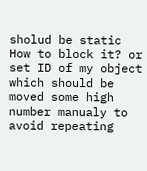sholud be static  How to block it? or set ID of my object which should be moved some high number manualy to avoid repeating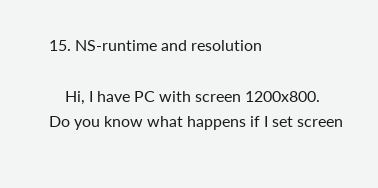15. NS-runtime and resolution

    Hi, I have PC with screen 1200x800.  Do you know what happens if I set screen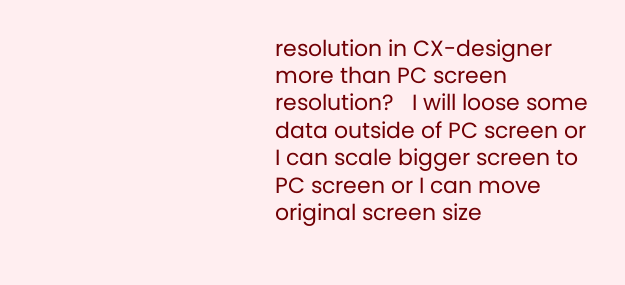resolution in CX-designer more than PC screen resolution?   I will loose some data outside of PC screen or I can scale bigger screen to PC screen or I can move original screen size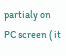partialy on PC screen ( it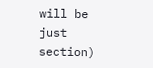will be just section)